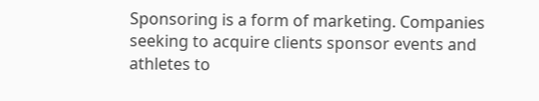Sponsoring is a form of marketing. Companies seeking to acquire clients sponsor events and athletes to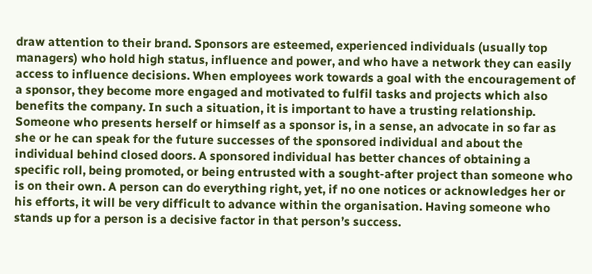draw attention to their brand. Sponsors are esteemed, experienced individuals (usually top managers) who hold high status, influence and power, and who have a network they can easily access to influence decisions. When employees work towards a goal with the encouragement of a sponsor, they become more engaged and motivated to fulfil tasks and projects which also benefits the company. In such a situation, it is important to have a trusting relationship. Someone who presents herself or himself as a sponsor is, in a sense, an advocate in so far as she or he can speak for the future successes of the sponsored individual and about the individual behind closed doors. A sponsored individual has better chances of obtaining a specific roll, being promoted, or being entrusted with a sought-after project than someone who is on their own. A person can do everything right, yet, if no one notices or acknowledges her or his efforts, it will be very difficult to advance within the organisation. Having someone who stands up for a person is a decisive factor in that person’s success.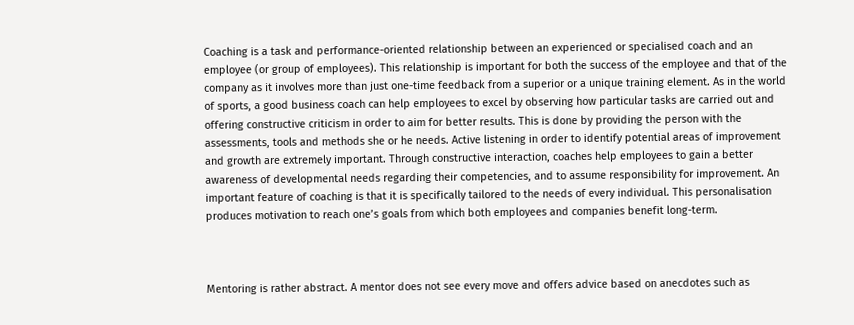Coaching is a task and performance-oriented relationship between an experienced or specialised coach and an employee (or group of employees). This relationship is important for both the success of the employee and that of the company as it involves more than just one-time feedback from a superior or a unique training element. As in the world of sports, a good business coach can help employees to excel by observing how particular tasks are carried out and offering constructive criticism in order to aim for better results. This is done by providing the person with the assessments, tools and methods she or he needs. Active listening in order to identify potential areas of improvement and growth are extremely important. Through constructive interaction, coaches help employees to gain a better awareness of developmental needs regarding their competencies, and to assume responsibility for improvement. An important feature of coaching is that it is specifically tailored to the needs of every individual. This personalisation produces motivation to reach one’s goals from which both employees and companies benefit long-term.



Mentoring is rather abstract. A mentor does not see every move and offers advice based on anecdotes such as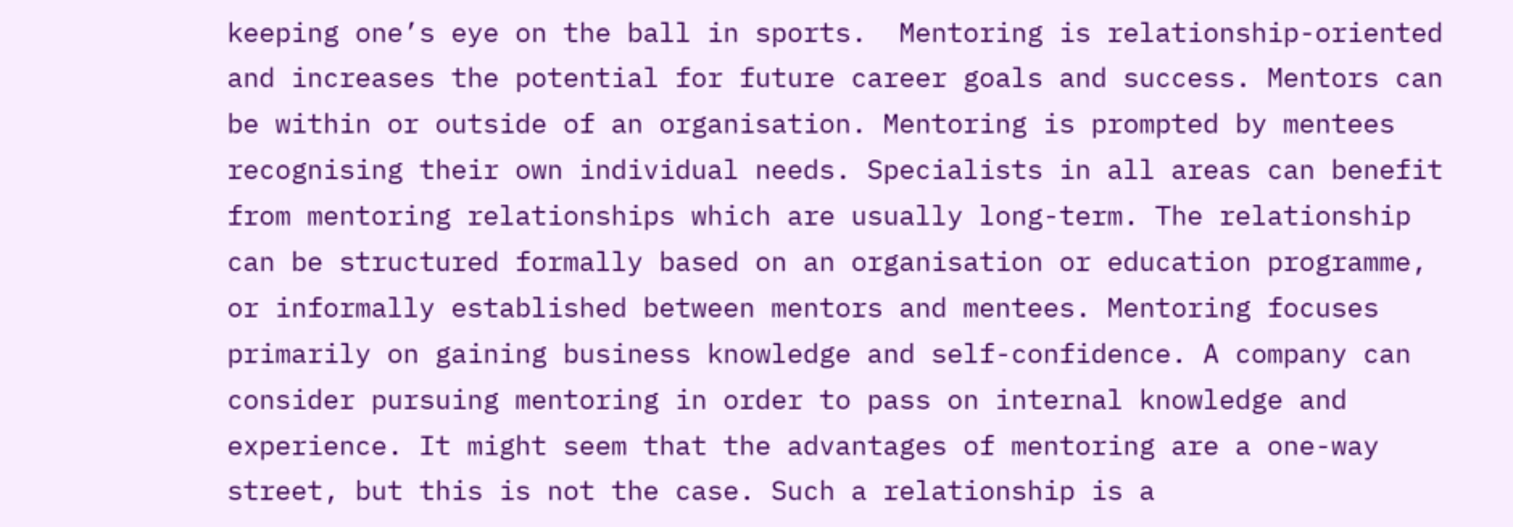keeping one’s eye on the ball in sports.  Mentoring is relationship-oriented and increases the potential for future career goals and success. Mentors can be within or outside of an organisation. Mentoring is prompted by mentees recognising their own individual needs. Specialists in all areas can benefit from mentoring relationships which are usually long-term. The relationship can be structured formally based on an organisation or education programme, or informally established between mentors and mentees. Mentoring focuses primarily on gaining business knowledge and self-confidence. A company can consider pursuing mentoring in order to pass on internal knowledge and experience. It might seem that the advantages of mentoring are a one-way street, but this is not the case. Such a relationship is a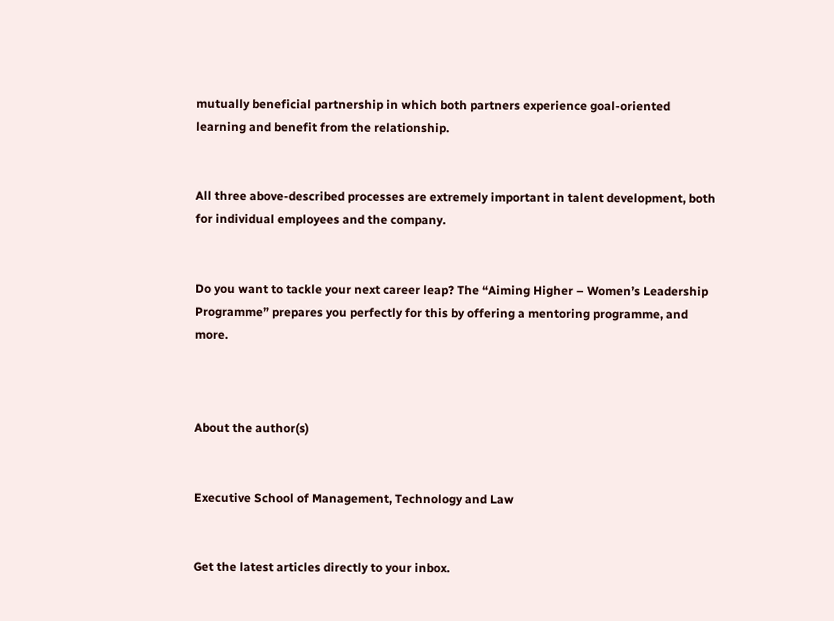mutually beneficial partnership in which both partners experience goal-oriented learning and benefit from the relationship.


All three above-described processes are extremely important in talent development, both for individual employees and the company.


Do you want to tackle your next career leap? The “Aiming Higher – Women’s Leadership Programme” prepares you perfectly for this by offering a mentoring programme, and more.



About the author(s)


Executive School of Management, Technology and Law


Get the latest articles directly to your inbox.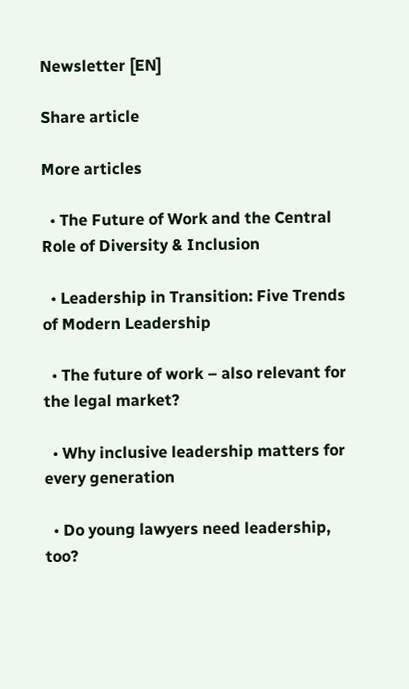Newsletter [EN]

Share article

More articles

  • The Future of Work and the Central Role of Diversity & Inclusion

  • Leadership in Transition: Five Trends of Modern Leadership

  • The future of work – also relevant for the legal market?

  • Why inclusive leadership matters for every generation

  • Do young lawyers need leadership, too?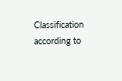Classification according to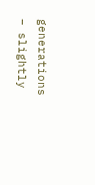generations – slightly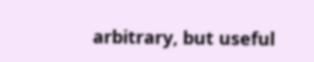arbitrary, but useful